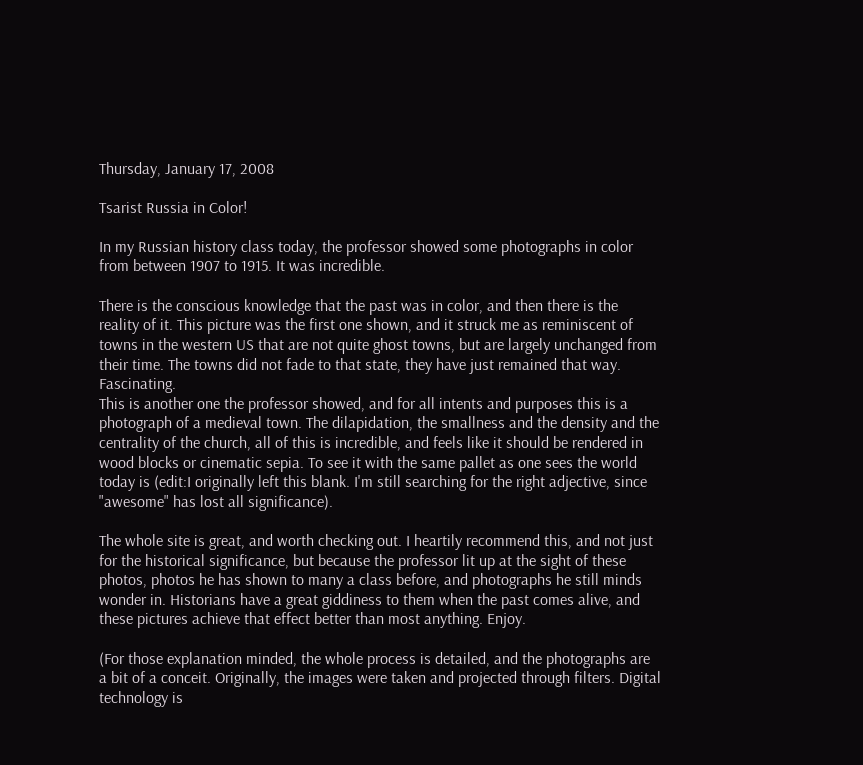Thursday, January 17, 2008

Tsarist Russia in Color!

In my Russian history class today, the professor showed some photographs in color from between 1907 to 1915. It was incredible.

There is the conscious knowledge that the past was in color, and then there is the reality of it. This picture was the first one shown, and it struck me as reminiscent of towns in the western US that are not quite ghost towns, but are largely unchanged from their time. The towns did not fade to that state, they have just remained that way. Fascinating.
This is another one the professor showed, and for all intents and purposes this is a photograph of a medieval town. The dilapidation, the smallness and the density and the centrality of the church, all of this is incredible, and feels like it should be rendered in wood blocks or cinematic sepia. To see it with the same pallet as one sees the world today is (edit:I originally left this blank. I'm still searching for the right adjective, since "awesome" has lost all significance).

The whole site is great, and worth checking out. I heartily recommend this, and not just for the historical significance, but because the professor lit up at the sight of these photos, photos he has shown to many a class before, and photographs he still minds wonder in. Historians have a great giddiness to them when the past comes alive, and these pictures achieve that effect better than most anything. Enjoy.

(For those explanation minded, the whole process is detailed, and the photographs are a bit of a conceit. Originally, the images were taken and projected through filters. Digital technology is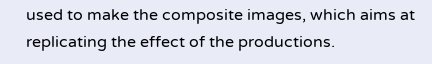used to make the composite images, which aims at replicating the effect of the productions.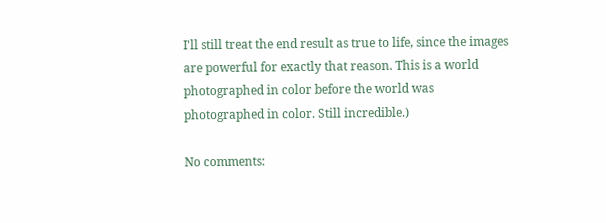I'll still treat the end result as true to life, since the images are powerful for exactly that reason. This is a world photographed in color before the world was photographed in color. Still incredible.)

No comments: